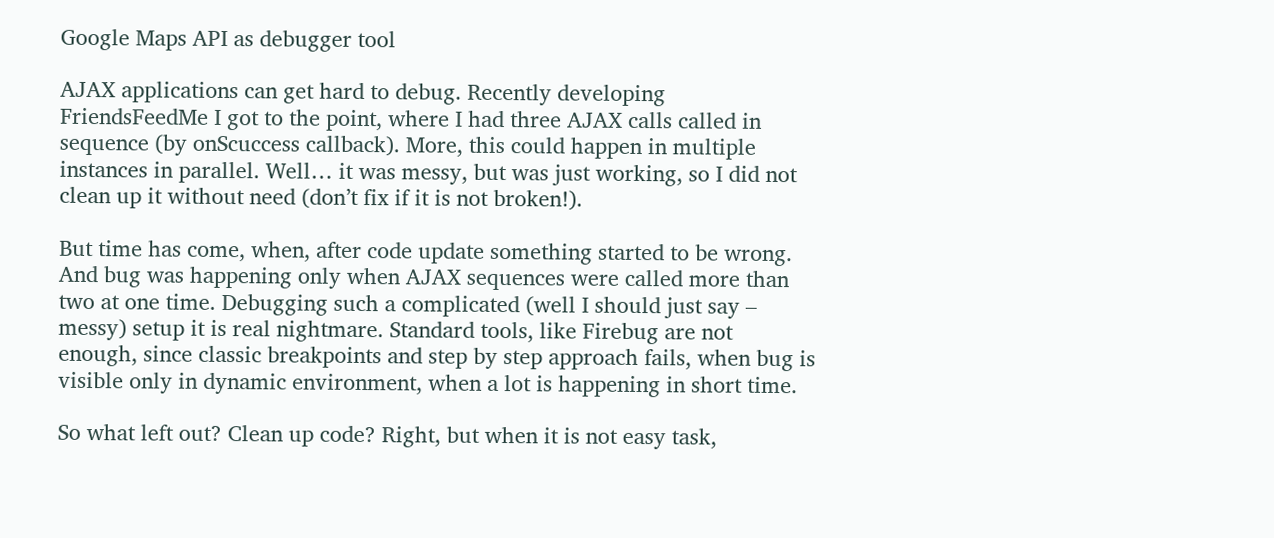Google Maps API as debugger tool

AJAX applications can get hard to debug. Recently developing FriendsFeedMe I got to the point, where I had three AJAX calls called in sequence (by onScuccess callback). More, this could happen in multiple instances in parallel. Well… it was messy, but was just working, so I did not clean up it without need (don’t fix if it is not broken!).

But time has come, when, after code update something started to be wrong. And bug was happening only when AJAX sequences were called more than two at one time. Debugging such a complicated (well I should just say – messy) setup it is real nightmare. Standard tools, like Firebug are not enough, since classic breakpoints and step by step approach fails, when bug is visible only in dynamic environment, when a lot is happening in short time.

So what left out? Clean up code? Right, but when it is not easy task,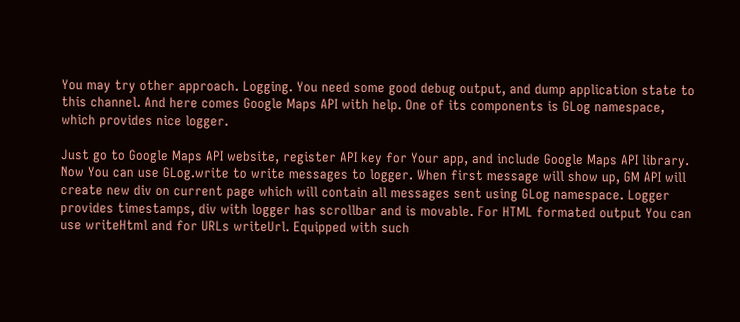You may try other approach. Logging. You need some good debug output, and dump application state to this channel. And here comes Google Maps API with help. One of its components is GLog namespace, which provides nice logger.

Just go to Google Maps API website, register API key for Your app, and include Google Maps API library. Now You can use GLog.write to write messages to logger. When first message will show up, GM API will create new div on current page which will contain all messages sent using GLog namespace. Logger provides timestamps, div with logger has scrollbar and is movable. For HTML formated output You can use writeHtml and for URLs writeUrl. Equipped with such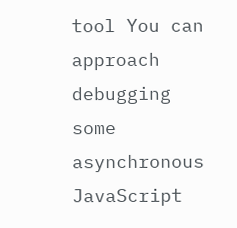tool You can approach debugging some asynchronous JavaScript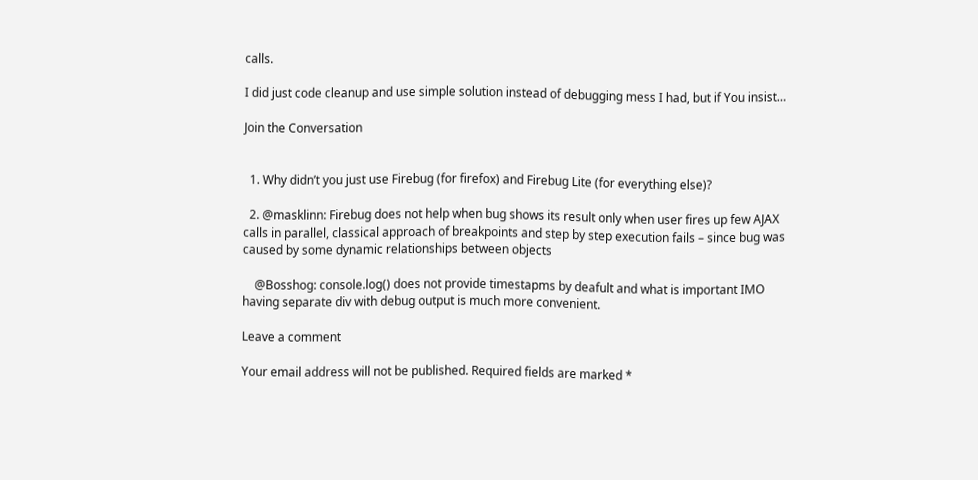calls.

I did just code cleanup and use simple solution instead of debugging mess I had, but if You insist…

Join the Conversation


  1. Why didn’t you just use Firebug (for firefox) and Firebug Lite (for everything else)?

  2. @masklinn: Firebug does not help when bug shows its result only when user fires up few AJAX calls in parallel, classical approach of breakpoints and step by step execution fails – since bug was caused by some dynamic relationships between objects

    @Bosshog: console.log() does not provide timestapms by deafult and what is important IMO having separate div with debug output is much more convenient.

Leave a comment

Your email address will not be published. Required fields are marked *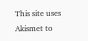This site uses Akismet to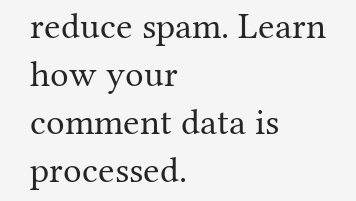reduce spam. Learn how your comment data is processed.